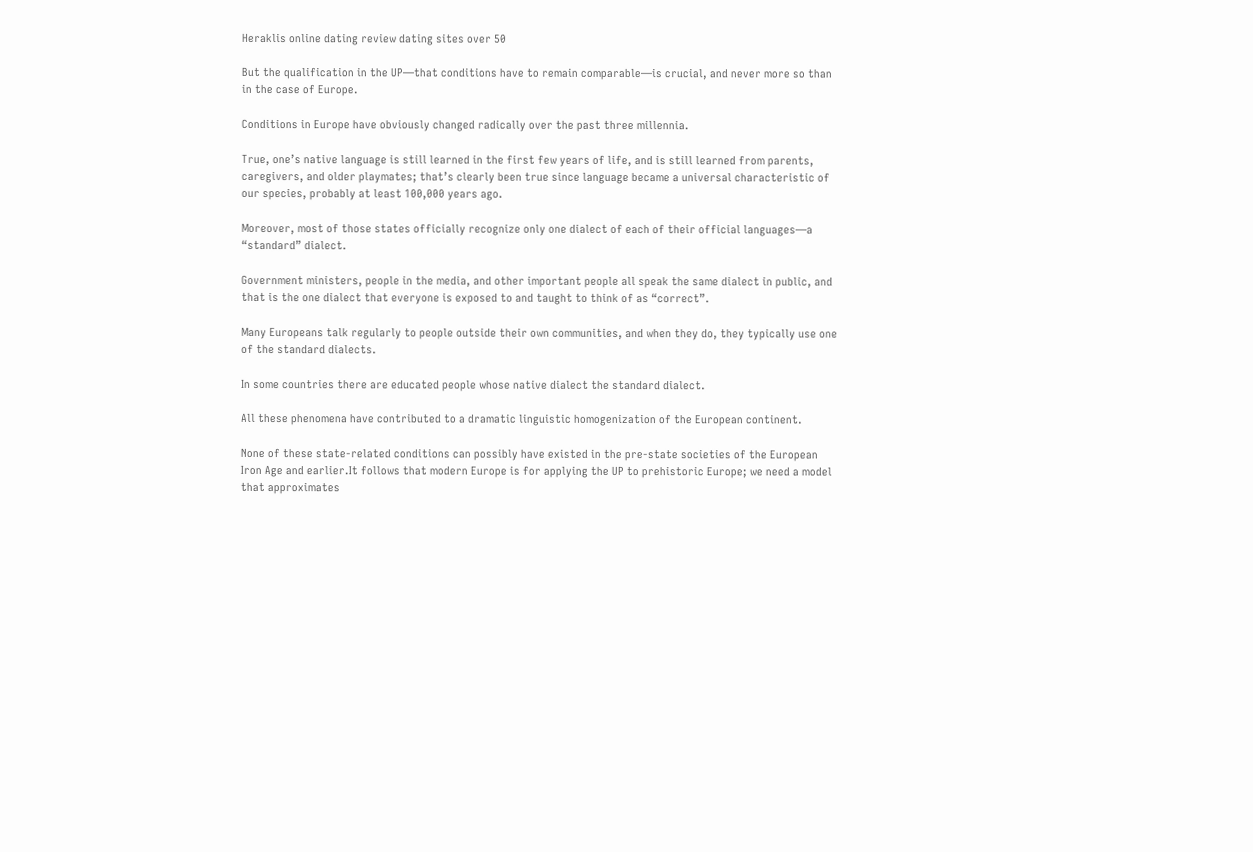Heraklis online dating review dating sites over 50

But the qualification in the UP—that conditions have to remain comparable—is crucial, and never more so than in the case of Europe.

Conditions in Europe have obviously changed radically over the past three millennia.

True, one’s native language is still learned in the first few years of life, and is still learned from parents, caregivers, and older playmates; that’s clearly been true since language became a universal characteristic of our species, probably at least 100,000 years ago.

Moreover, most of those states officially recognize only one dialect of each of their official languages—a “standard” dialect.

Government ministers, people in the media, and other important people all speak the same dialect in public, and that is the one dialect that everyone is exposed to and taught to think of as “correct”.

Many Europeans talk regularly to people outside their own communities, and when they do, they typically use one of the standard dialects.

In some countries there are educated people whose native dialect the standard dialect.

All these phenomena have contributed to a dramatic linguistic homogenization of the European continent.

None of these state-related conditions can possibly have existed in the pre-state societies of the European Iron Age and earlier.It follows that modern Europe is for applying the UP to prehistoric Europe; we need a model that approximates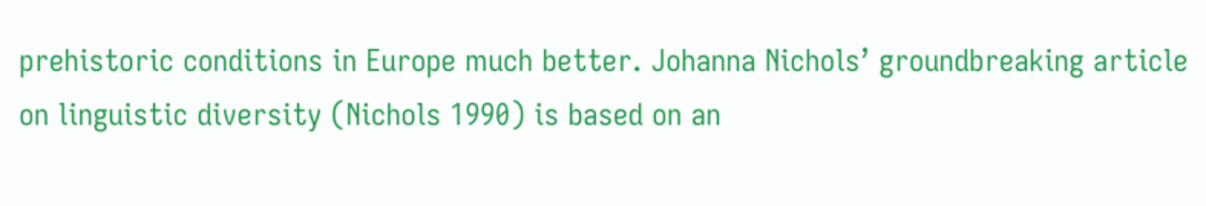prehistoric conditions in Europe much better. Johanna Nichols’ groundbreaking article on linguistic diversity (Nichols 1990) is based on an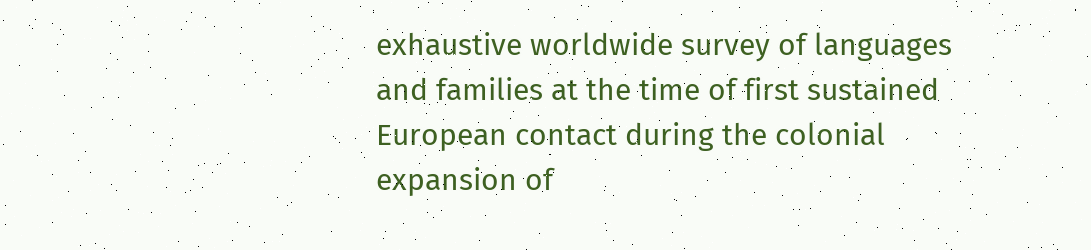exhaustive worldwide survey of languages and families at the time of first sustained European contact during the colonial expansion of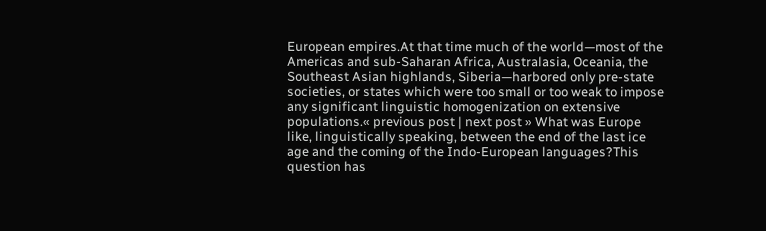European empires.At that time much of the world—most of the Americas and sub-Saharan Africa, Australasia, Oceania, the Southeast Asian highlands, Siberia—harbored only pre-state societies, or states which were too small or too weak to impose any significant linguistic homogenization on extensive populations.« previous post | next post » What was Europe like, linguistically speaking, between the end of the last ice age and the coming of the Indo-European languages?This question has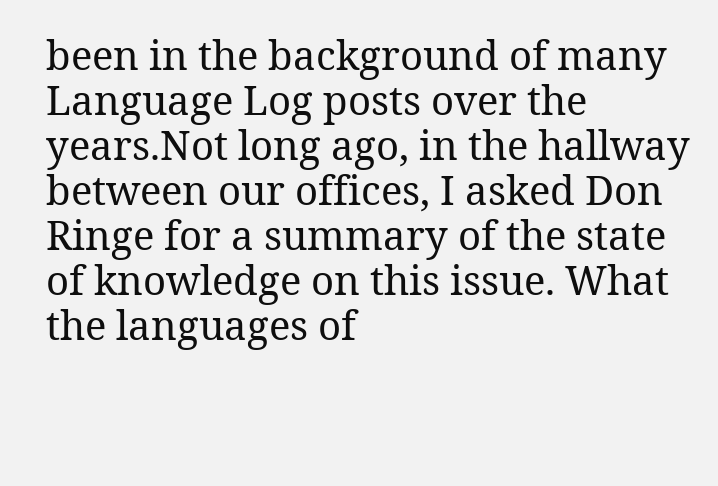been in the background of many Language Log posts over the years.Not long ago, in the hallway between our offices, I asked Don Ringe for a summary of the state of knowledge on this issue. What the languages of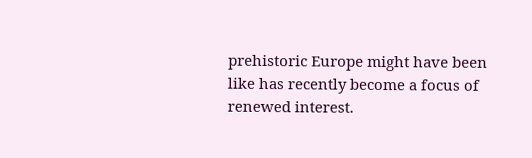prehistoric Europe might have been like has recently become a focus of renewed interest.